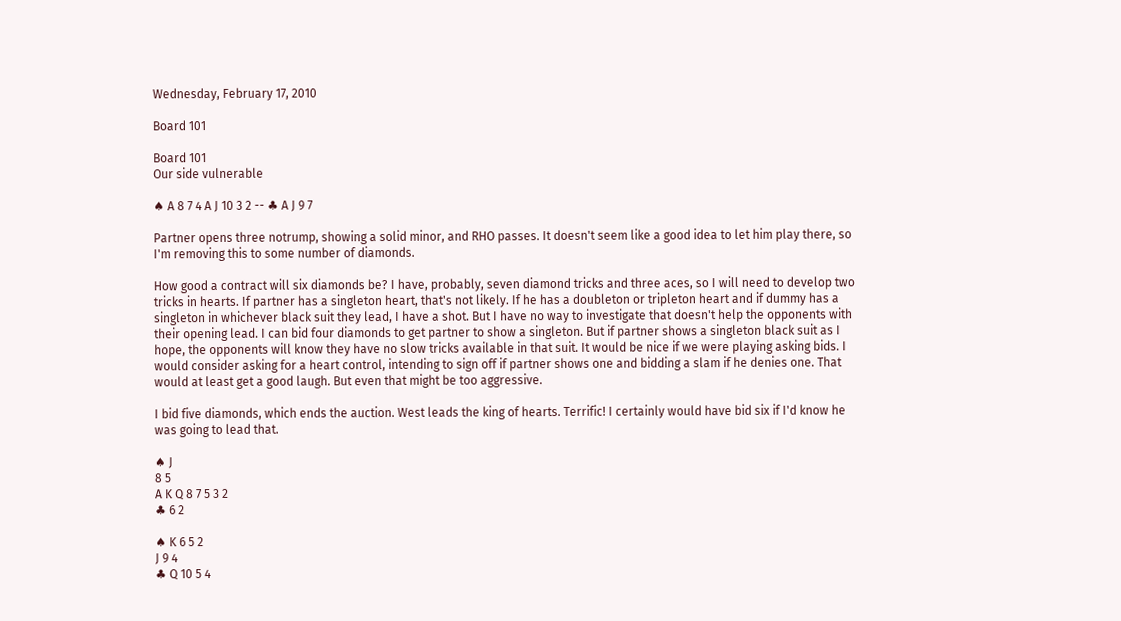Wednesday, February 17, 2010

Board 101

Board 101
Our side vulnerable

♠ A 8 7 4 A J 10 3 2 -- ♣ A J 9 7

Partner opens three notrump, showing a solid minor, and RHO passes. It doesn't seem like a good idea to let him play there, so I'm removing this to some number of diamonds.

How good a contract will six diamonds be? I have, probably, seven diamond tricks and three aces, so I will need to develop two tricks in hearts. If partner has a singleton heart, that's not likely. If he has a doubleton or tripleton heart and if dummy has a singleton in whichever black suit they lead, I have a shot. But I have no way to investigate that doesn't help the opponents with their opening lead. I can bid four diamonds to get partner to show a singleton. But if partner shows a singleton black suit as I hope, the opponents will know they have no slow tricks available in that suit. It would be nice if we were playing asking bids. I would consider asking for a heart control, intending to sign off if partner shows one and bidding a slam if he denies one. That would at least get a good laugh. But even that might be too aggressive.

I bid five diamonds, which ends the auction. West leads the king of hearts. Terrific! I certainly would have bid six if I'd know he was going to lead that.

♠ J
8 5
A K Q 8 7 5 3 2
♣ 6 2

♠ K 6 5 2
J 9 4
♣ Q 10 5 4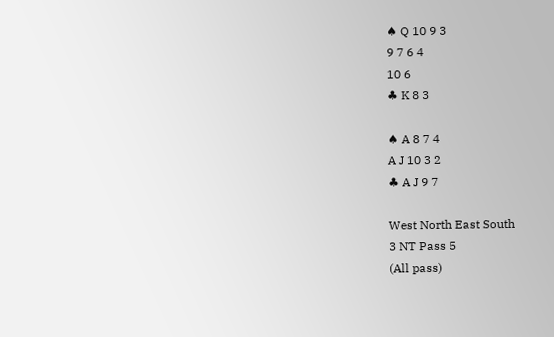♠ Q 10 9 3
9 7 6 4
10 6
♣ K 8 3

♠ A 8 7 4
A J 10 3 2
♣ A J 9 7

West North East South
3 NT Pass 5
(All pass)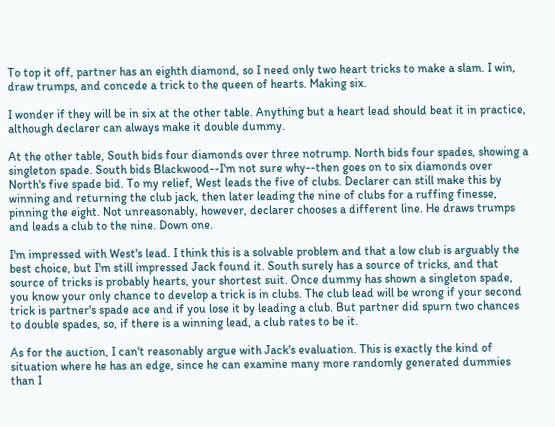To top it off, partner has an eighth diamond, so I need only two heart tricks to make a slam. I win, draw trumps, and concede a trick to the queen of hearts. Making six.

I wonder if they will be in six at the other table. Anything but a heart lead should beat it in practice, although declarer can always make it double dummy.

At the other table, South bids four diamonds over three notrump. North bids four spades, showing a singleton spade. South bids Blackwood--I'm not sure why--then goes on to six diamonds over North's five spade bid. To my relief, West leads the five of clubs. Declarer can still make this by winning and returning the club jack, then later leading the nine of clubs for a ruffing finesse, pinning the eight. Not unreasonably, however, declarer chooses a different line. He draws trumps and leads a club to the nine. Down one.

I'm impressed with West's lead. I think this is a solvable problem and that a low club is arguably the best choice, but I'm still impressed Jack found it. South surely has a source of tricks, and that source of tricks is probably hearts, your shortest suit. Once dummy has shown a singleton spade, you know your only chance to develop a trick is in clubs. The club lead will be wrong if your second trick is partner's spade ace and if you lose it by leading a club. But partner did spurn two chances to double spades, so, if there is a winning lead, a club rates to be it.

As for the auction, I can't reasonably argue with Jack's evaluation. This is exactly the kind of situation where he has an edge, since he can examine many more randomly generated dummies than I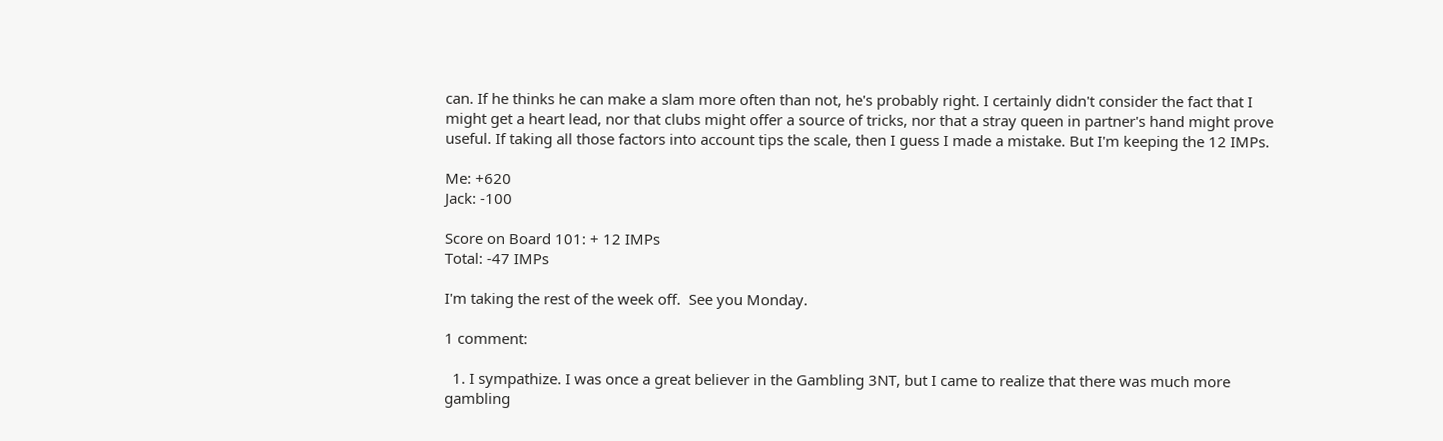can. If he thinks he can make a slam more often than not, he's probably right. I certainly didn't consider the fact that I might get a heart lead, nor that clubs might offer a source of tricks, nor that a stray queen in partner's hand might prove useful. If taking all those factors into account tips the scale, then I guess I made a mistake. But I'm keeping the 12 IMPs.

Me: +620
Jack: -100

Score on Board 101: + 12 IMPs
Total: -47 IMPs

I'm taking the rest of the week off.  See you Monday.

1 comment:

  1. I sympathize. I was once a great believer in the Gambling 3NT, but I came to realize that there was much more gambling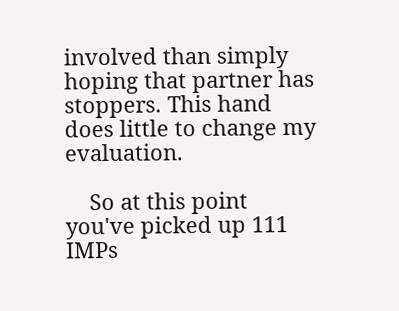involved than simply hoping that partner has stoppers. This hand does little to change my evaluation.

    So at this point you've picked up 111 IMPs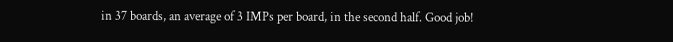in 37 boards, an average of 3 IMPs per board, in the second half. Good job!